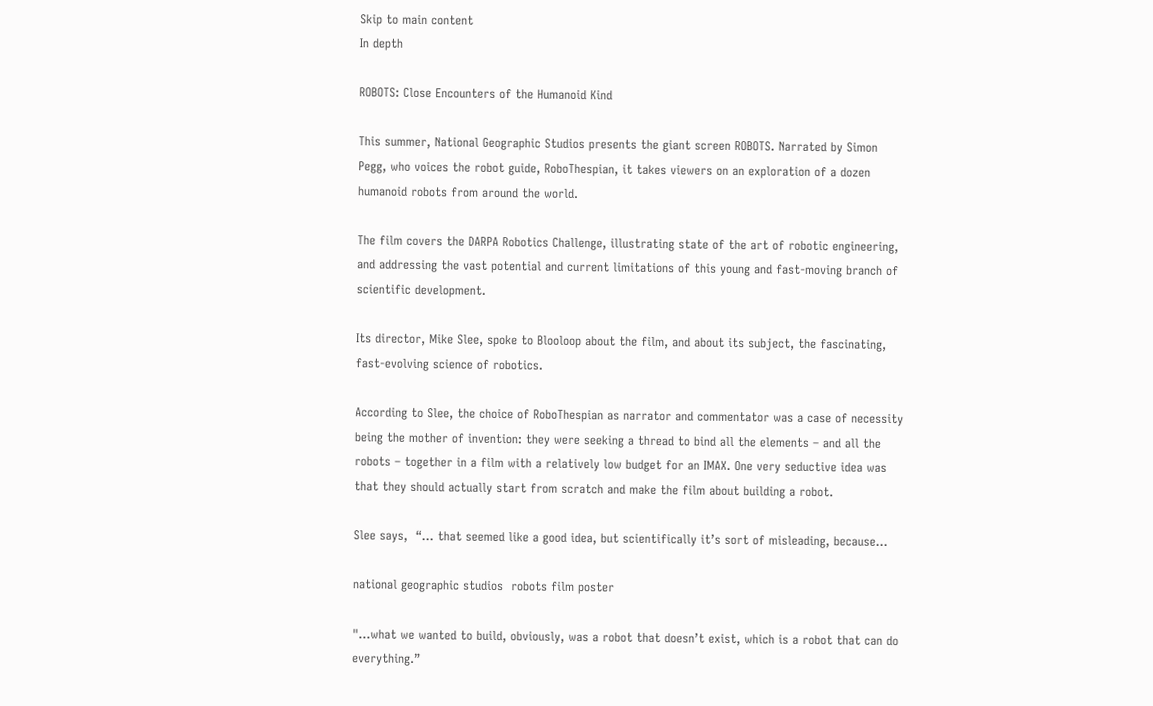Skip to main content
In depth

ROBOTS: Close Encounters of the Humanoid Kind

This summer, National Geographic Studios presents the giant screen ROBOTS. Narrated by Simon Pegg, who voices the robot guide, RoboThespian, it takes viewers on an exploration of a dozen humanoid robots from around the world.

The film covers the DARPA Robotics Challenge, illustrating state of the art of robotic engineering, and addressing the vast potential and current limitations of this young and fast-moving branch of scientific development.

Its director, Mike Slee, spoke to Blooloop about the film, and about its subject, the fascinating, fast-evolving science of robotics.

According to Slee, the choice of RoboThespian as narrator and commentator was a case of necessity being the mother of invention: they were seeking a thread to bind all the elements – and all the robots – together in a film with a relatively low budget for an IMAX. One very seductive idea was that they should actually start from scratch and make the film about building a robot.

Slee says,  “… that seemed like a good idea, but scientifically it’s sort of misleading, because…

national geographic studios  robots film poster

"…what we wanted to build, obviously, was a robot that doesn’t exist, which is a robot that can do everything.”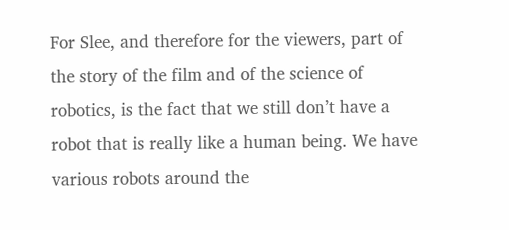For Slee, and therefore for the viewers, part of the story of the film and of the science of robotics, is the fact that we still don’t have a robot that is really like a human being. We have various robots around the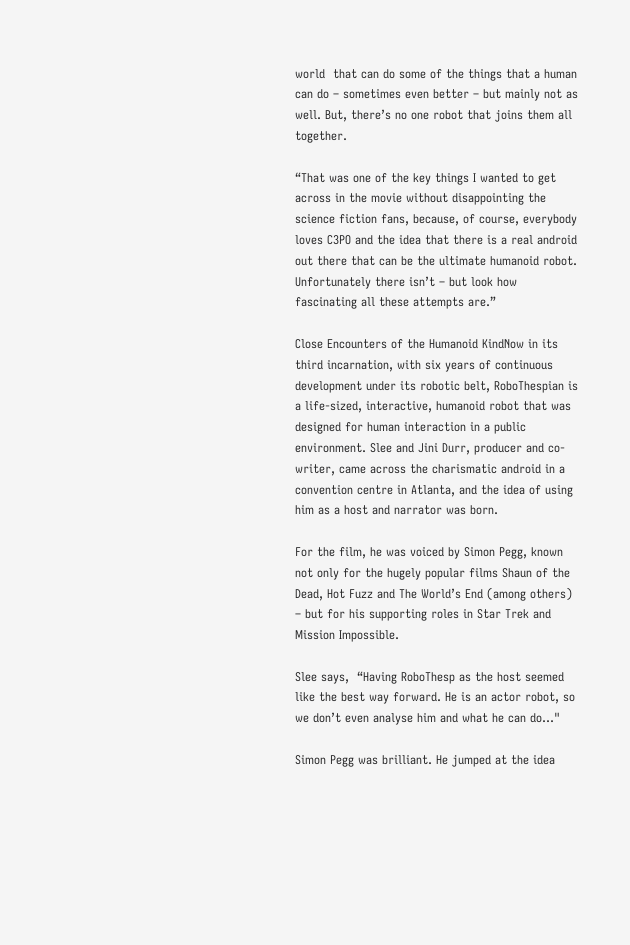world  that can do some of the things that a human can do – sometimes even better – but mainly not as well. But, there’s no one robot that joins them all together.

“That was one of the key things I wanted to get across in the movie without disappointing the science fiction fans, because, of course, everybody loves C3PO and the idea that there is a real android out there that can be the ultimate humanoid robot. Unfortunately there isn’t – but look how fascinating all these attempts are.”

Close Encounters of the Humanoid KindNow in its third incarnation, with six years of continuous development under its robotic belt, RoboThespian is a life-sized, interactive, humanoid robot that was designed for human interaction in a public environment. Slee and Jini Durr, producer and co-writer, came across the charismatic android in a convention centre in Atlanta, and the idea of using him as a host and narrator was born.

For the film, he was voiced by Simon Pegg, known not only for the hugely popular films Shaun of the Dead, Hot Fuzz and The World’s End (among others) – but for his supporting roles in Star Trek and Mission Impossible.

Slee says,  “Having RoboThesp as the host seemed like the best way forward. He is an actor robot, so we don’t even analyse him and what he can do…"

Simon Pegg was brilliant. He jumped at the idea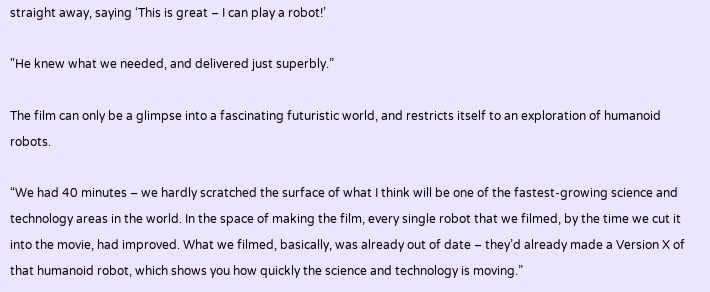straight away, saying ‘This is great – I can play a robot!’

"He knew what we needed, and delivered just superbly.”

The film can only be a glimpse into a fascinating futuristic world, and restricts itself to an exploration of humanoid robots.

“We had 40 minutes – we hardly scratched the surface of what I think will be one of the fastest-growing science and technology areas in the world. In the space of making the film, every single robot that we filmed, by the time we cut it into the movie, had improved. What we filmed, basically, was already out of date – they’d already made a Version X of that humanoid robot, which shows you how quickly the science and technology is moving.”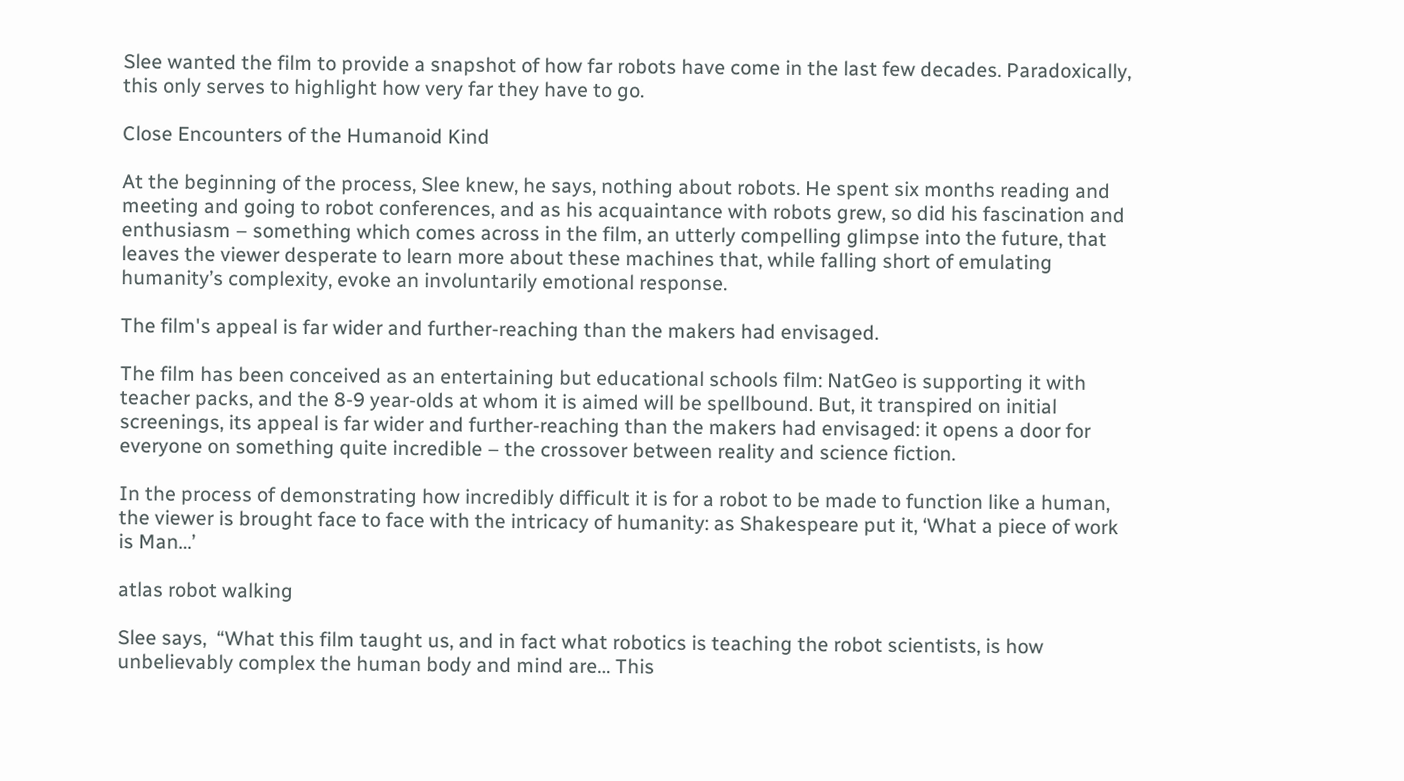Slee wanted the film to provide a snapshot of how far robots have come in the last few decades. Paradoxically, this only serves to highlight how very far they have to go.

Close Encounters of the Humanoid Kind

At the beginning of the process, Slee knew, he says, nothing about robots. He spent six months reading and meeting and going to robot conferences, and as his acquaintance with robots grew, so did his fascination and enthusiasm – something which comes across in the film, an utterly compelling glimpse into the future, that leaves the viewer desperate to learn more about these machines that, while falling short of emulating humanity’s complexity, evoke an involuntarily emotional response.

The film's appeal is far wider and further-reaching than the makers had envisaged.

The film has been conceived as an entertaining but educational schools film: NatGeo is supporting it with teacher packs, and the 8-9 year-olds at whom it is aimed will be spellbound. But, it transpired on initial screenings, its appeal is far wider and further-reaching than the makers had envisaged: it opens a door for everyone on something quite incredible – the crossover between reality and science fiction.

In the process of demonstrating how incredibly difficult it is for a robot to be made to function like a human, the viewer is brought face to face with the intricacy of humanity: as Shakespeare put it, ‘What a piece of work is Man…’

atlas robot walking

Slee says,  “What this film taught us, and in fact what robotics is teaching the robot scientists, is how unbelievably complex the human body and mind are… This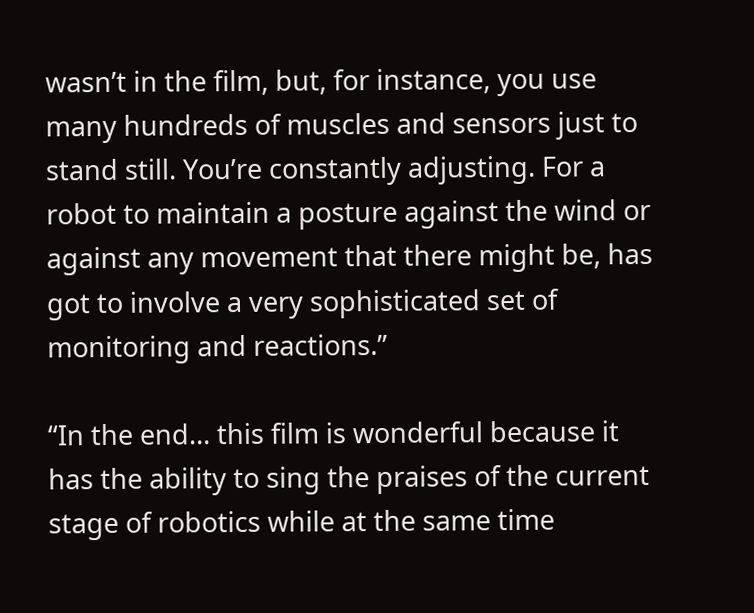wasn’t in the film, but, for instance, you use many hundreds of muscles and sensors just to stand still. You’re constantly adjusting. For a robot to maintain a posture against the wind or against any movement that there might be, has got to involve a very sophisticated set of monitoring and reactions.”

“In the end… this film is wonderful because it has the ability to sing the praises of the current stage of robotics while at the same time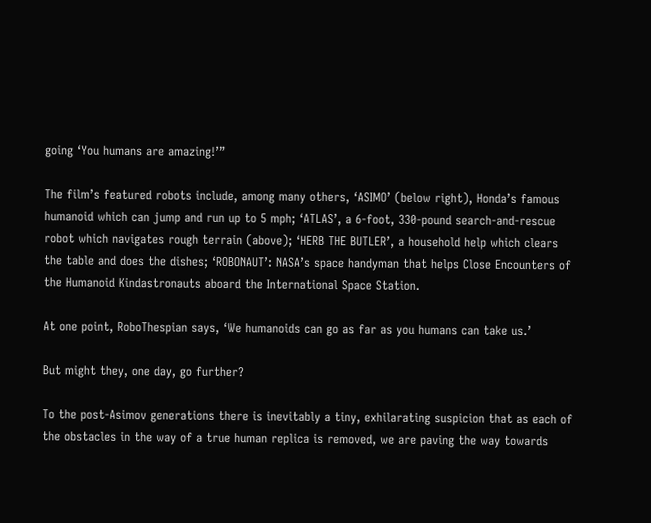going ‘You humans are amazing!’”

The film’s featured robots include, among many others, ‘ASIMO’ (below right), Honda’s famous humanoid which can jump and run up to 5 mph; ‘ATLAS’, a 6-foot, 330-pound search-and-rescue robot which navigates rough terrain (above); ‘HERB THE BUTLER’, a household help which clears the table and does the dishes; ‘ROBONAUT’: NASA’s space handyman that helps Close Encounters of the Humanoid Kindastronauts aboard the International Space Station.

At one point, RoboThespian says, ‘We humanoids can go as far as you humans can take us.’

But might they, one day, go further?

To the post-Asimov generations there is inevitably a tiny, exhilarating suspicion that as each of the obstacles in the way of a true human replica is removed, we are paving the way towards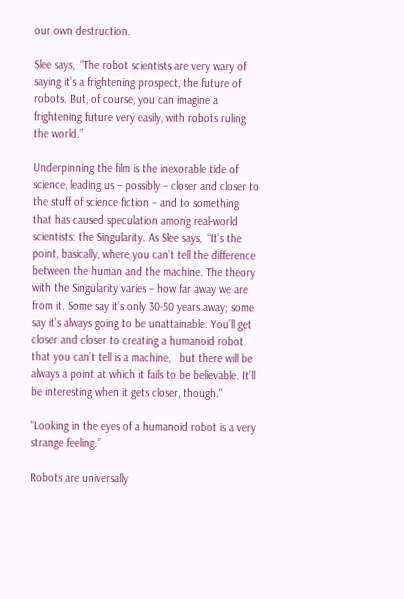our own destruction.

Slee says,  “The robot scientists are very wary of saying it’s a frightening prospect, the future of robots. But, of course, you can imagine a frightening future very easily, with robots ruling the world.”

Underpinning the film is the inexorable tide of science, leading us – possibly – closer and closer to the stuff of science fiction – and to something that has caused speculation among real-world scientists: the Singularity. As Slee says,  “It’s the point, basically, where you can’t tell the difference between the human and the machine. The theory with the Singularity varies – how far away we are from it. Some say it’s only 30-50 years away; some say it’s always going to be unattainable. You’ll get closer and closer to creating a humanoid robot that you can’t tell is a machine,   but there will be always a point at which it fails to be believable. It’ll be interesting when it gets closer, though."

"Looking in the eyes of a humanoid robot is a very strange feeling.”

Robots are universally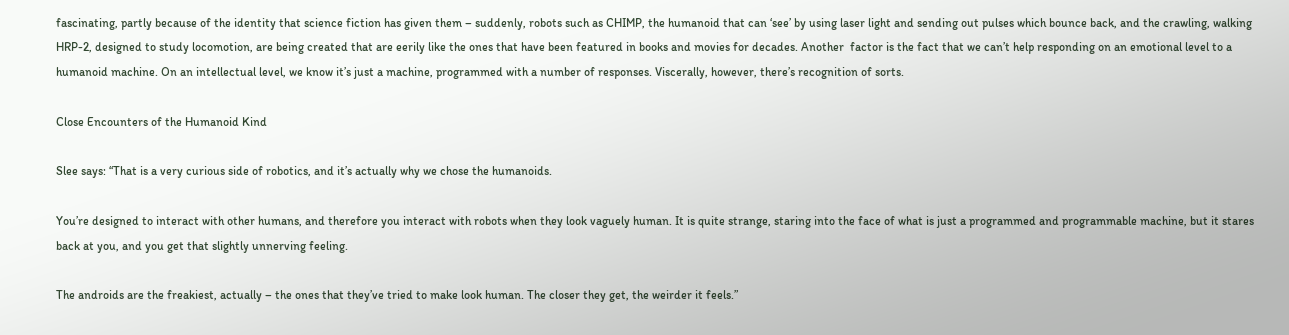fascinating, partly because of the identity that science fiction has given them – suddenly, robots such as CHIMP, the humanoid that can ‘see’ by using laser light and sending out pulses which bounce back, and the crawling, walking HRP-2, designed to study locomotion, are being created that are eerily like the ones that have been featured in books and movies for decades. Another  factor is the fact that we can’t help responding on an emotional level to a humanoid machine. On an intellectual level, we know it’s just a machine, programmed with a number of responses. Viscerally, however, there’s recognition of sorts.

Close Encounters of the Humanoid Kind

Slee says: “That is a very curious side of robotics, and it’s actually why we chose the humanoids.

You’re designed to interact with other humans, and therefore you interact with robots when they look vaguely human. It is quite strange, staring into the face of what is just a programmed and programmable machine, but it stares back at you, and you get that slightly unnerving feeling.

The androids are the freakiest, actually – the ones that they’ve tried to make look human. The closer they get, the weirder it feels.”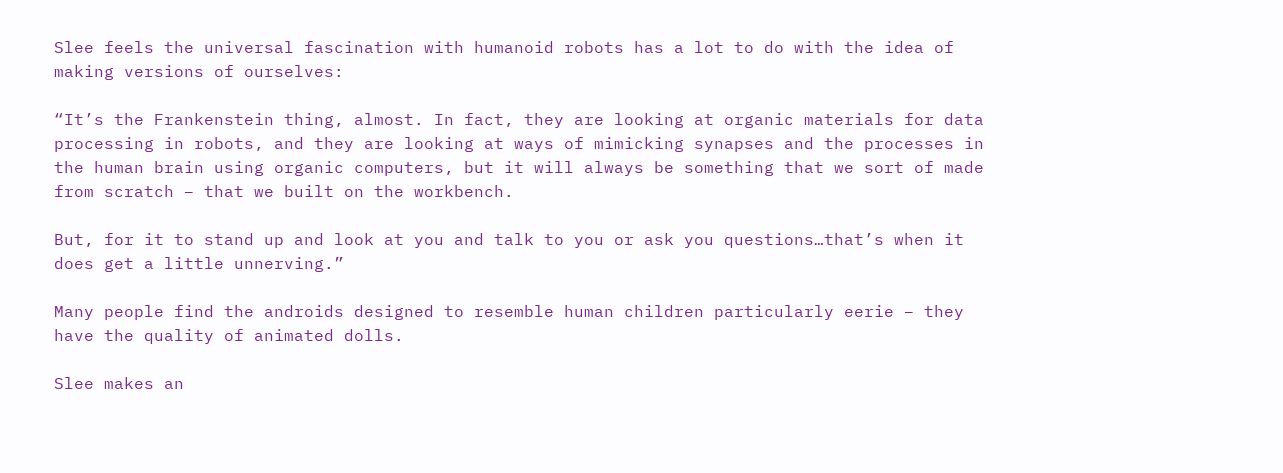Slee feels the universal fascination with humanoid robots has a lot to do with the idea of making versions of ourselves:

“It’s the Frankenstein thing, almost. In fact, they are looking at organic materials for data processing in robots, and they are looking at ways of mimicking synapses and the processes in the human brain using organic computers, but it will always be something that we sort of made from scratch – that we built on the workbench.

But, for it to stand up and look at you and talk to you or ask you questions…that’s when it does get a little unnerving.”

Many people find the androids designed to resemble human children particularly eerie – they have the quality of animated dolls.

Slee makes an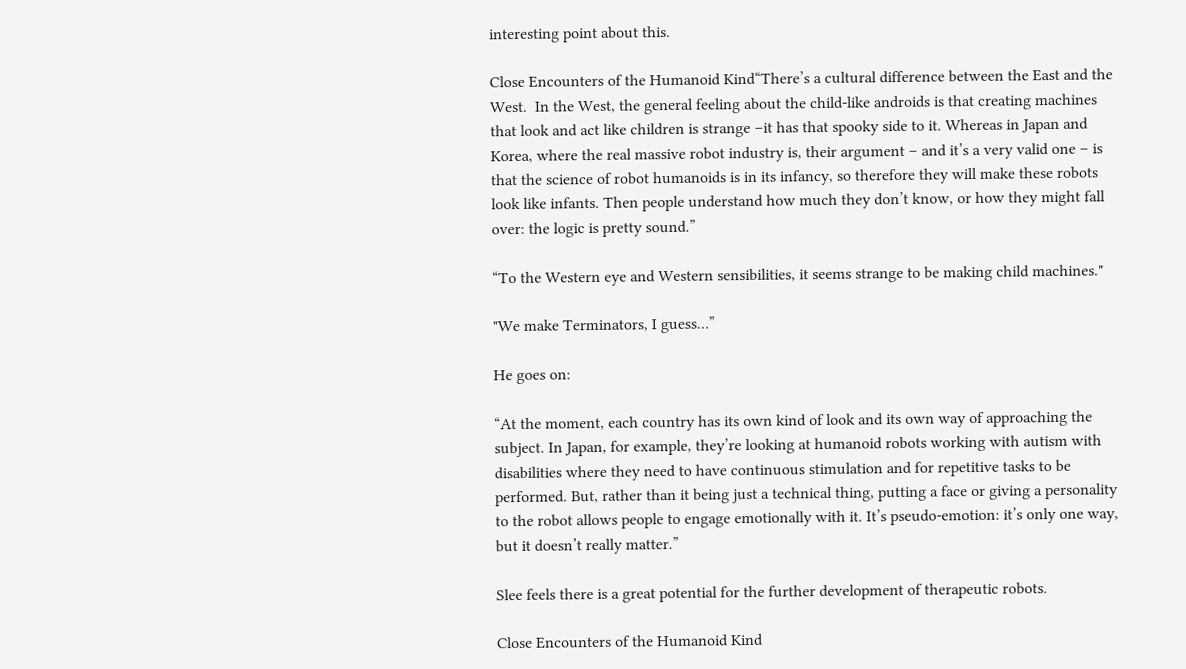interesting point about this.

Close Encounters of the Humanoid Kind“There’s a cultural difference between the East and the West.  In the West, the general feeling about the child-like androids is that creating machines that look and act like children is strange –it has that spooky side to it. Whereas in Japan and Korea, where the real massive robot industry is, their argument – and it’s a very valid one – is that the science of robot humanoids is in its infancy, so therefore they will make these robots look like infants. Then people understand how much they don’t know, or how they might fall over: the logic is pretty sound.”

“To the Western eye and Western sensibilities, it seems strange to be making child machines."

"We make Terminators, I guess…”

He goes on:

“At the moment, each country has its own kind of look and its own way of approaching the subject. In Japan, for example, they’re looking at humanoid robots working with autism with disabilities where they need to have continuous stimulation and for repetitive tasks to be performed. But, rather than it being just a technical thing, putting a face or giving a personality to the robot allows people to engage emotionally with it. It’s pseudo-emotion: it’s only one way, but it doesn’t really matter.”

Slee feels there is a great potential for the further development of therapeutic robots.

Close Encounters of the Humanoid Kind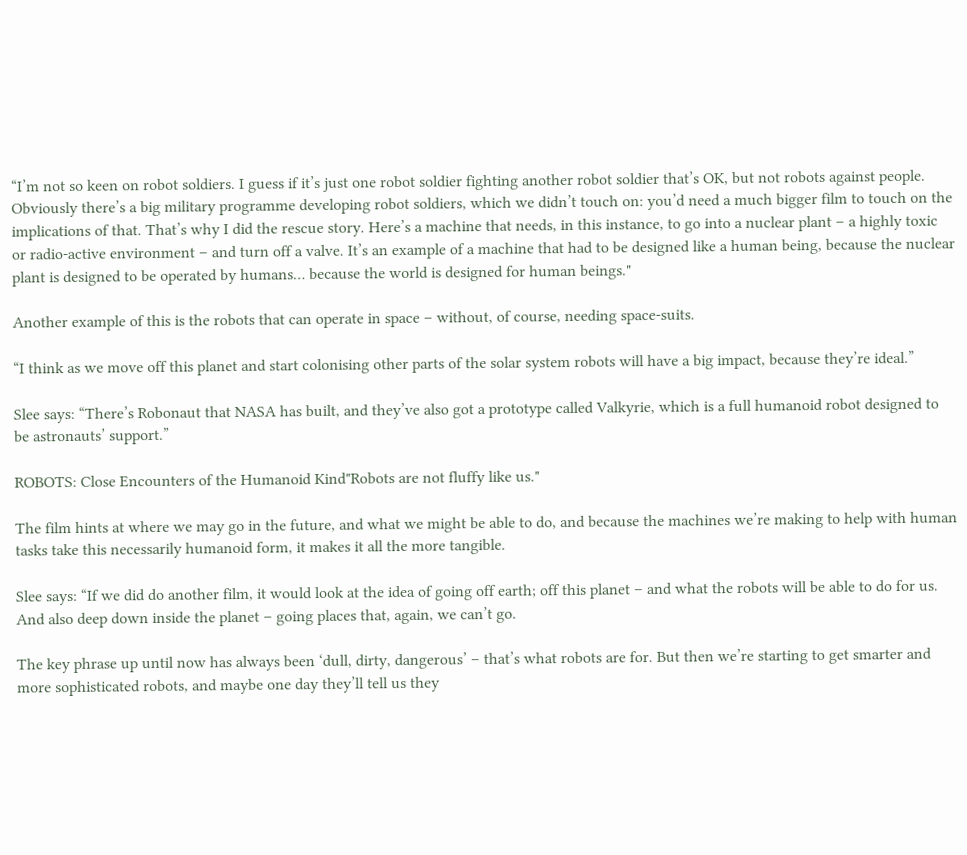“I’m not so keen on robot soldiers. I guess if it’s just one robot soldier fighting another robot soldier that’s OK, but not robots against people. Obviously there’s a big military programme developing robot soldiers, which we didn’t touch on: you’d need a much bigger film to touch on the implications of that. That’s why I did the rescue story. Here’s a machine that needs, in this instance, to go into a nuclear plant – a highly toxic or radio-active environment – and turn off a valve. It’s an example of a machine that had to be designed like a human being, because the nuclear plant is designed to be operated by humans… because the world is designed for human beings."

Another example of this is the robots that can operate in space – without, of course, needing space-suits.

“I think as we move off this planet and start colonising other parts of the solar system robots will have a big impact, because they’re ideal.”

Slee says: “There’s Robonaut that NASA has built, and they’ve also got a prototype called Valkyrie, which is a full humanoid robot designed to be astronauts’ support.”

ROBOTS: Close Encounters of the Humanoid Kind"Robots are not fluffy like us."

The film hints at where we may go in the future, and what we might be able to do, and because the machines we’re making to help with human tasks take this necessarily humanoid form, it makes it all the more tangible.

Slee says: “If we did do another film, it would look at the idea of going off earth; off this planet – and what the robots will be able to do for us. And also deep down inside the planet – going places that, again, we can’t go.

The key phrase up until now has always been ‘dull, dirty, dangerous’ – that’s what robots are for. But then we’re starting to get smarter and more sophisticated robots, and maybe one day they’ll tell us they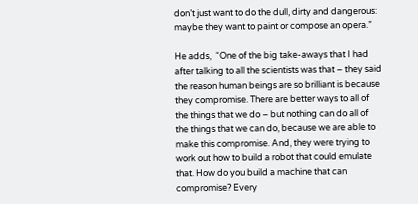don’t just want to do the dull, dirty and dangerous: maybe they want to paint or compose an opera.”

He adds,  “One of the big take-aways that I had after talking to all the scientists was that – they said the reason human beings are so brilliant is because they compromise. There are better ways to all of the things that we do – but nothing can do all of the things that we can do, because we are able to make this compromise. And, they were trying to work out how to build a robot that could emulate that. How do you build a machine that can compromise? Every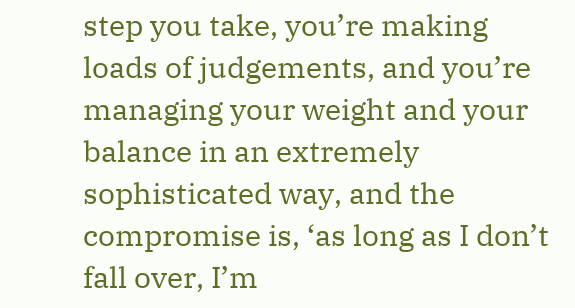step you take, you’re making loads of judgements, and you’re managing your weight and your balance in an extremely sophisticated way, and the compromise is, ‘as long as I don’t fall over, I’m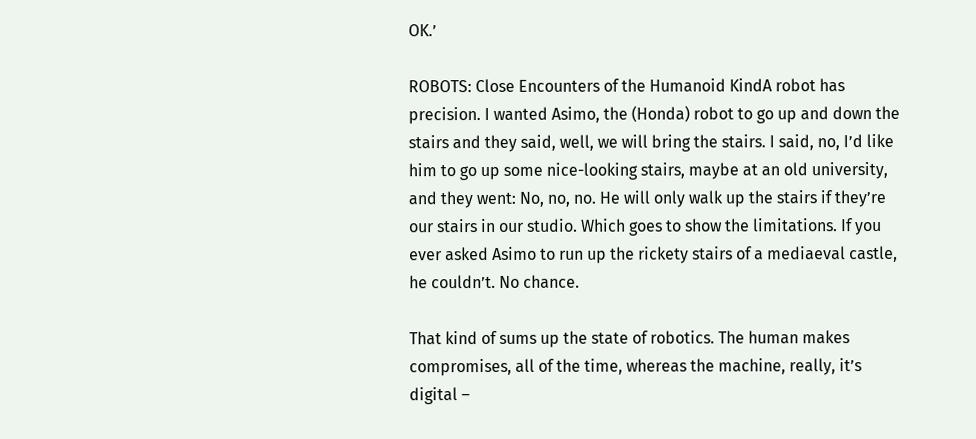OK.’

ROBOTS: Close Encounters of the Humanoid KindA robot has precision. I wanted Asimo, the (Honda) robot to go up and down the stairs and they said, well, we will bring the stairs. I said, no, I’d like him to go up some nice-looking stairs, maybe at an old university, and they went: No, no, no. He will only walk up the stairs if they’re our stairs in our studio. Which goes to show the limitations. If you ever asked Asimo to run up the rickety stairs of a mediaeval castle, he couldn’t. No chance.

That kind of sums up the state of robotics. The human makes compromises, all of the time, whereas the machine, really, it’s digital –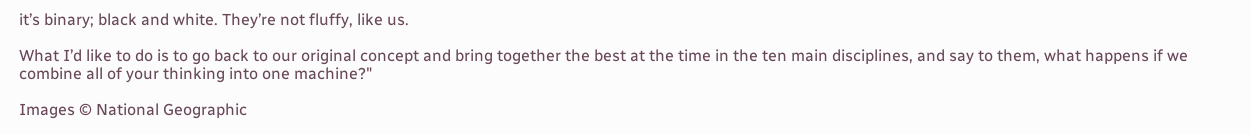it’s binary; black and white. They’re not fluffy, like us.

What I’d like to do is to go back to our original concept and bring together the best at the time in the ten main disciplines, and say to them, what happens if we combine all of your thinking into one machine?"

Images © National Geographic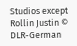Studios except Rollin Justin © DLR-German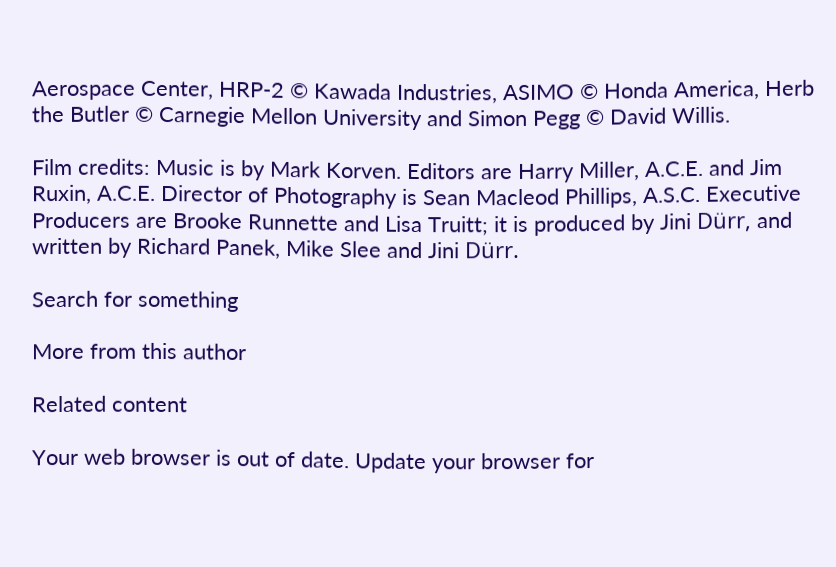Aerospace Center, HRP-2 © Kawada Industries, ASIMO © Honda America, Herb the Butler © Carnegie Mellon University and Simon Pegg © David Willis.

Film credits: Music is by Mark Korven. Editors are Harry Miller, A.C.E. and Jim Ruxin, A.C.E. Director of Photography is Sean Macleod Phillips, A.S.C. Executive Producers are Brooke Runnette and Lisa Truitt; it is produced by Jini Dürr, and written by Richard Panek, Mike Slee and Jini Dürr.

Search for something

More from this author

Related content

Your web browser is out of date. Update your browser for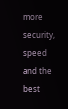more security, speed and the best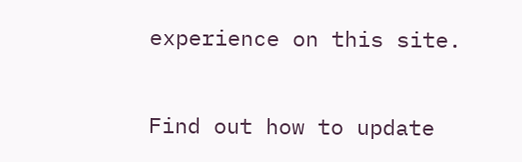experience on this site.

Find out how to update